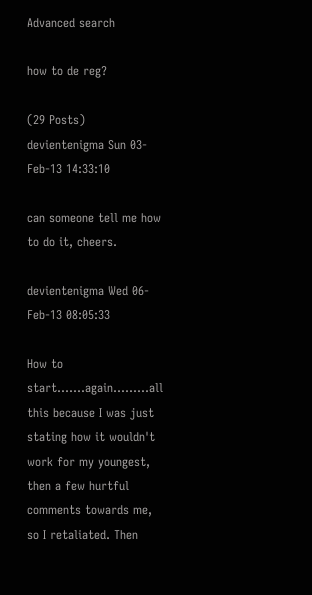Advanced search

how to de reg?

(29 Posts)
devientenigma Sun 03-Feb-13 14:33:10

can someone tell me how to do it, cheers.

devientenigma Wed 06-Feb-13 08:05:33

How to start.......again.........all this because I was just stating how it wouldn't work for my youngest, then a few hurtful comments towards me, so I retaliated. Then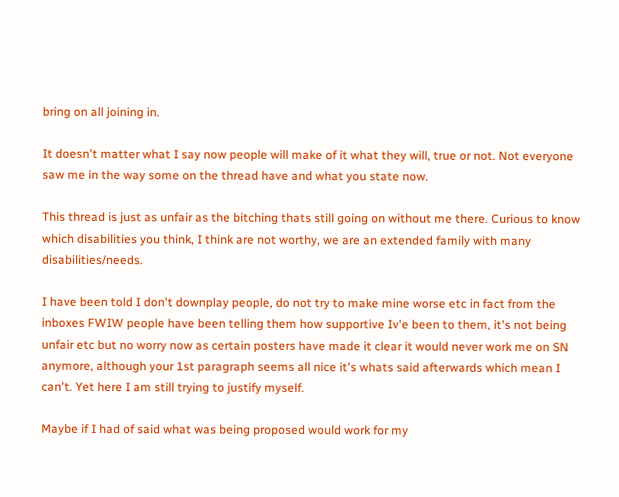bring on all joining in.

It doesn't matter what I say now people will make of it what they will, true or not. Not everyone saw me in the way some on the thread have and what you state now.

This thread is just as unfair as the bitching thats still going on without me there. Curious to know which disabilities you think, I think are not worthy, we are an extended family with many disabilities/needs.

I have been told I don't downplay people, do not try to make mine worse etc in fact from the inboxes FWIW people have been telling them how supportive Iv'e been to them, it's not being unfair etc but no worry now as certain posters have made it clear it would never work me on SN anymore, although your 1st paragraph seems all nice it's whats said afterwards which mean I can't. Yet here I am still trying to justify myself.

Maybe if I had of said what was being proposed would work for my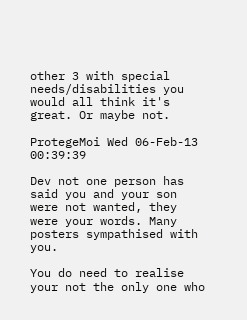other 3 with special needs/disabilities you would all think it's great. Or maybe not.

ProtegeMoi Wed 06-Feb-13 00:39:39

Dev not one person has said you and your son were not wanted, they were your words. Many posters sympathised with you.

You do need to realise your not the only one who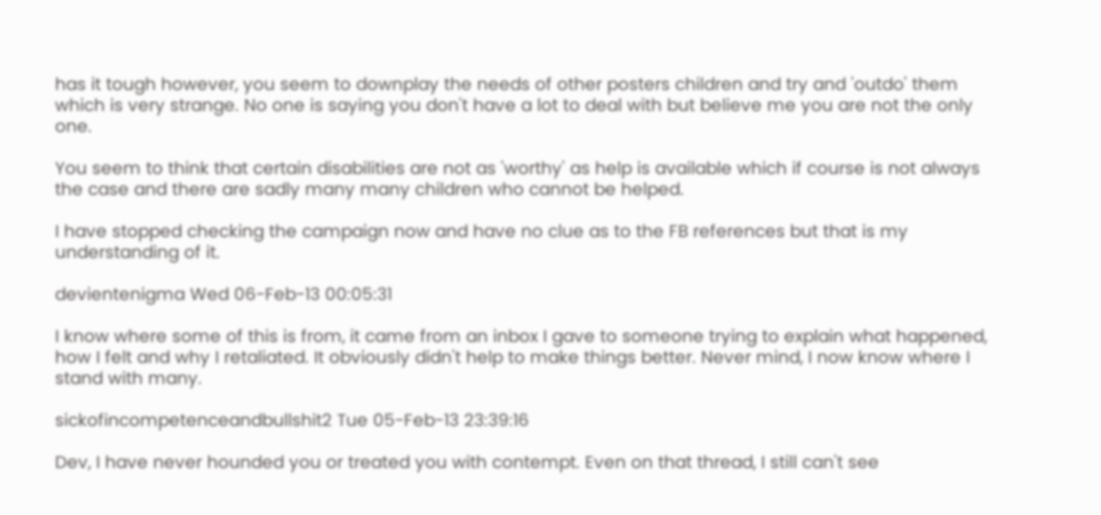has it tough however, you seem to downplay the needs of other posters children and try and 'outdo' them which is very strange. No one is saying you don't have a lot to deal with but believe me you are not the only one.

You seem to think that certain disabilities are not as 'worthy' as help is available which if course is not always the case and there are sadly many many children who cannot be helped.

I have stopped checking the campaign now and have no clue as to the FB references but that is my understanding of it.

devientenigma Wed 06-Feb-13 00:05:31

I know where some of this is from, it came from an inbox I gave to someone trying to explain what happened, how I felt and why I retaliated. It obviously didn't help to make things better. Never mind, I now know where I stand with many.

sickofincompetenceandbullshit2 Tue 05-Feb-13 23:39:16

Dev, I have never hounded you or treated you with contempt. Even on that thread, I still can't see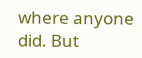where anyone did. But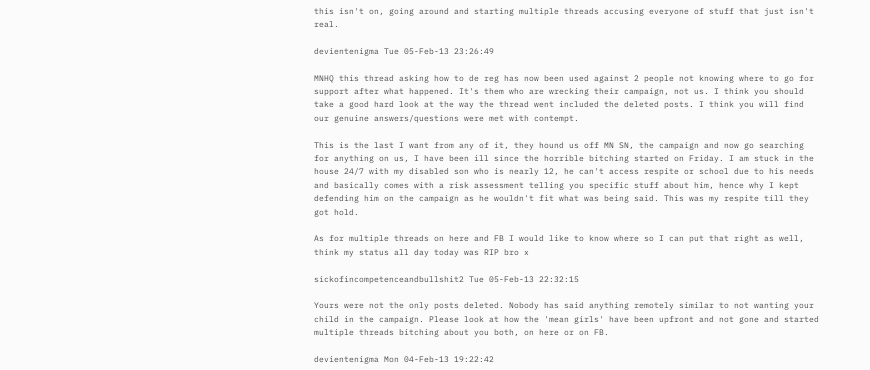this isn't on, going around and starting multiple threads accusing everyone of stuff that just isn't real.

devientenigma Tue 05-Feb-13 23:26:49

MNHQ this thread asking how to de reg has now been used against 2 people not knowing where to go for support after what happened. It's them who are wrecking their campaign, not us. I think you should take a good hard look at the way the thread went included the deleted posts. I think you will find our genuine answers/questions were met with contempt.

This is the last I want from any of it, they hound us off MN SN, the campaign and now go searching for anything on us, I have been ill since the horrible bitching started on Friday. I am stuck in the house 24/7 with my disabled son who is nearly 12, he can't access respite or school due to his needs and basically comes with a risk assessment telling you specific stuff about him, hence why I kept defending him on the campaign as he wouldn't fit what was being said. This was my respite till they got hold.

As for multiple threads on here and FB I would like to know where so I can put that right as well, think my status all day today was RIP bro x

sickofincompetenceandbullshit2 Tue 05-Feb-13 22:32:15

Yours were not the only posts deleted. Nobody has said anything remotely similar to not wanting your child in the campaign. Please look at how the 'mean girls' have been upfront and not gone and started multiple threads bitching about you both, on here or on FB.

devientenigma Mon 04-Feb-13 19:22:42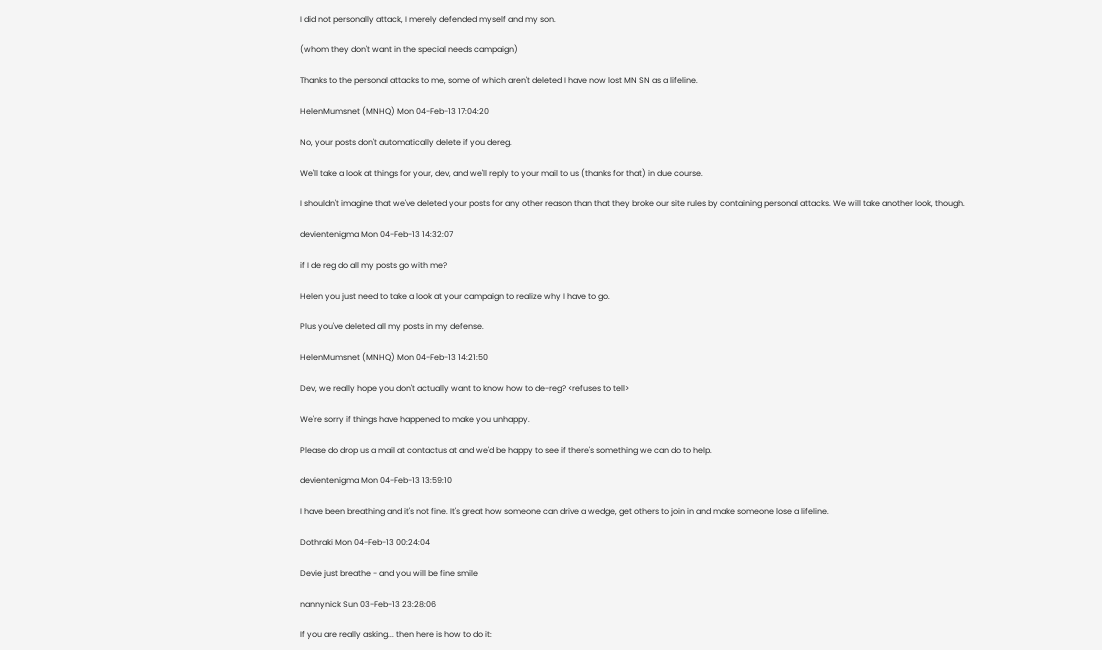I did not personally attack, I merely defended myself and my son.

(whom they don't want in the special needs campaign)

Thanks to the personal attacks to me, some of which aren't deleted I have now lost MN SN as a lifeline.

HelenMumsnet (MNHQ) Mon 04-Feb-13 17:04:20

No, your posts don't automatically delete if you dereg.

We'll take a look at things for your, dev, and we'll reply to your mail to us (thanks for that) in due course.

I shouldn't imagine that we've deleted your posts for any other reason than that they broke our site rules by containing personal attacks. We will take another look, though.

devientenigma Mon 04-Feb-13 14:32:07

if I de reg do all my posts go with me?

Helen you just need to take a look at your campaign to realize why I have to go.

Plus you've deleted all my posts in my defense.

HelenMumsnet (MNHQ) Mon 04-Feb-13 14:21:50

Dev, we really hope you don't actually want to know how to de-reg? <refuses to tell>

We're sorry if things have happened to make you unhappy.

Please do drop us a mail at contactus at and we'd be happy to see if there's something we can do to help.

devientenigma Mon 04-Feb-13 13:59:10

I have been breathing and it's not fine. It's great how someone can drive a wedge, get others to join in and make someone lose a lifeline.

Dothraki Mon 04-Feb-13 00:24:04

Devie just breathe - and you will be fine smile

nannynick Sun 03-Feb-13 23:28:06

If you are really asking... then here is how to do it: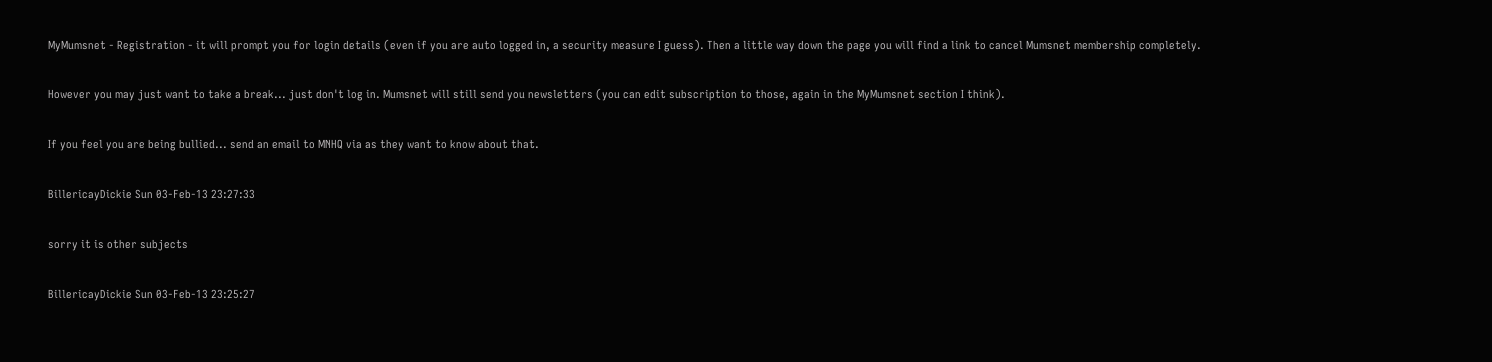MyMumsnet - Registration - it will prompt you for login details (even if you are auto logged in, a security measure I guess). Then a little way down the page you will find a link to cancel Mumsnet membership completely.

However you may just want to take a break... just don't log in. Mumsnet will still send you newsletters (you can edit subscription to those, again in the MyMumsnet section I think).

If you feel you are being bullied... send an email to MNHQ via as they want to know about that.

BillericayDickie Sun 03-Feb-13 23:27:33

sorry it is other subjects

BillericayDickie Sun 03-Feb-13 23:25:27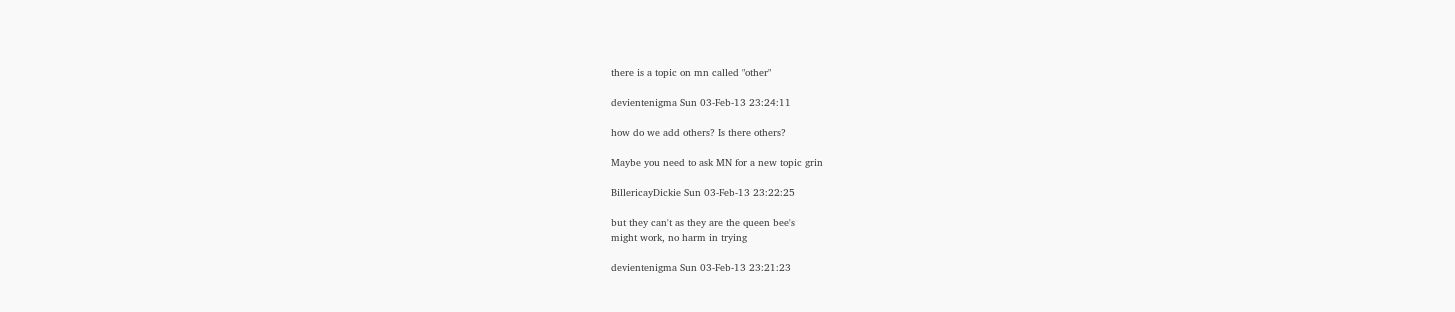there is a topic on mn called "other"

devientenigma Sun 03-Feb-13 23:24:11

how do we add others? Is there others?

Maybe you need to ask MN for a new topic grin

BillericayDickie Sun 03-Feb-13 23:22:25

but they can't as they are the queen bee's
might work, no harm in trying

devientenigma Sun 03-Feb-13 23:21:23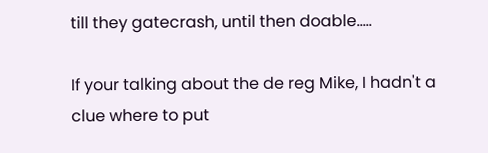till they gatecrash, until then doable.....

If your talking about the de reg Mike, I hadn't a clue where to put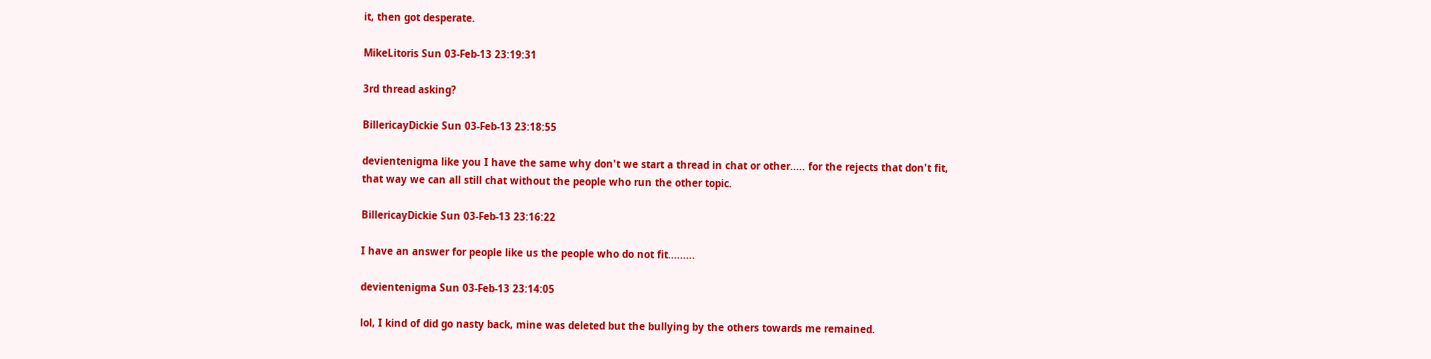it, then got desperate.

MikeLitoris Sun 03-Feb-13 23:19:31

3rd thread asking?

BillericayDickie Sun 03-Feb-13 23:18:55

devientenigma like you I have the same why don't we start a thread in chat or other..... for the rejects that don't fit,
that way we can all still chat without the people who run the other topic.

BillericayDickie Sun 03-Feb-13 23:16:22

I have an answer for people like us the people who do not fit.........

devientenigma Sun 03-Feb-13 23:14:05

lol, I kind of did go nasty back, mine was deleted but the bullying by the others towards me remained.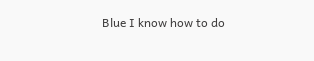Blue I know how to do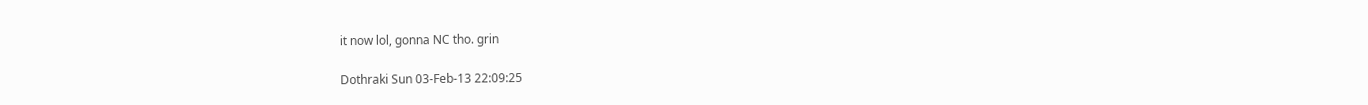it now lol, gonna NC tho. grin

Dothraki Sun 03-Feb-13 22:09:25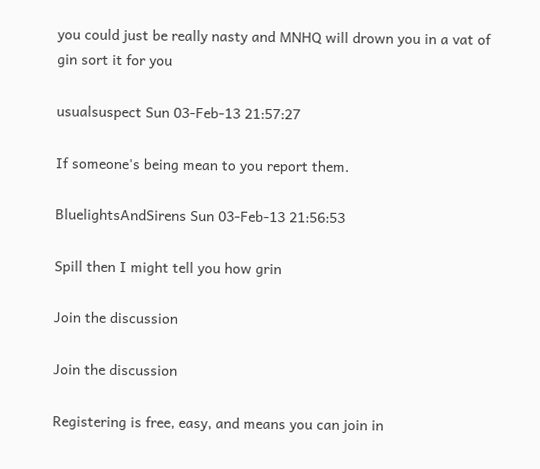you could just be really nasty and MNHQ will drown you in a vat of gin sort it for you

usualsuspect Sun 03-Feb-13 21:57:27

If someone's being mean to you report them.

BluelightsAndSirens Sun 03-Feb-13 21:56:53

Spill then I might tell you how grin

Join the discussion

Join the discussion

Registering is free, easy, and means you can join in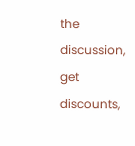the discussion, get discounts,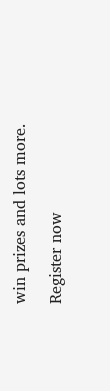win prizes and lots more.

Register now